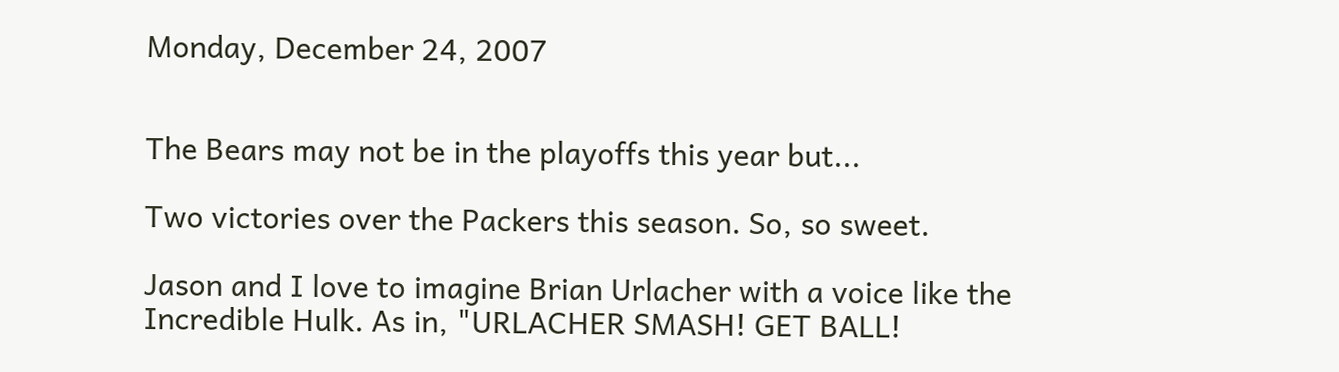Monday, December 24, 2007


The Bears may not be in the playoffs this year but...

Two victories over the Packers this season. So, so sweet.

Jason and I love to imagine Brian Urlacher with a voice like the Incredible Hulk. As in, "URLACHER SMASH! GET BALL!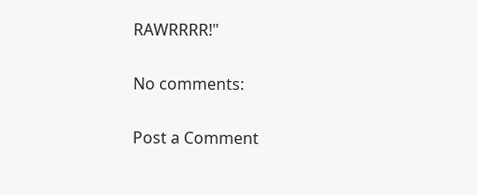RAWRRRR!"

No comments:

Post a Comment